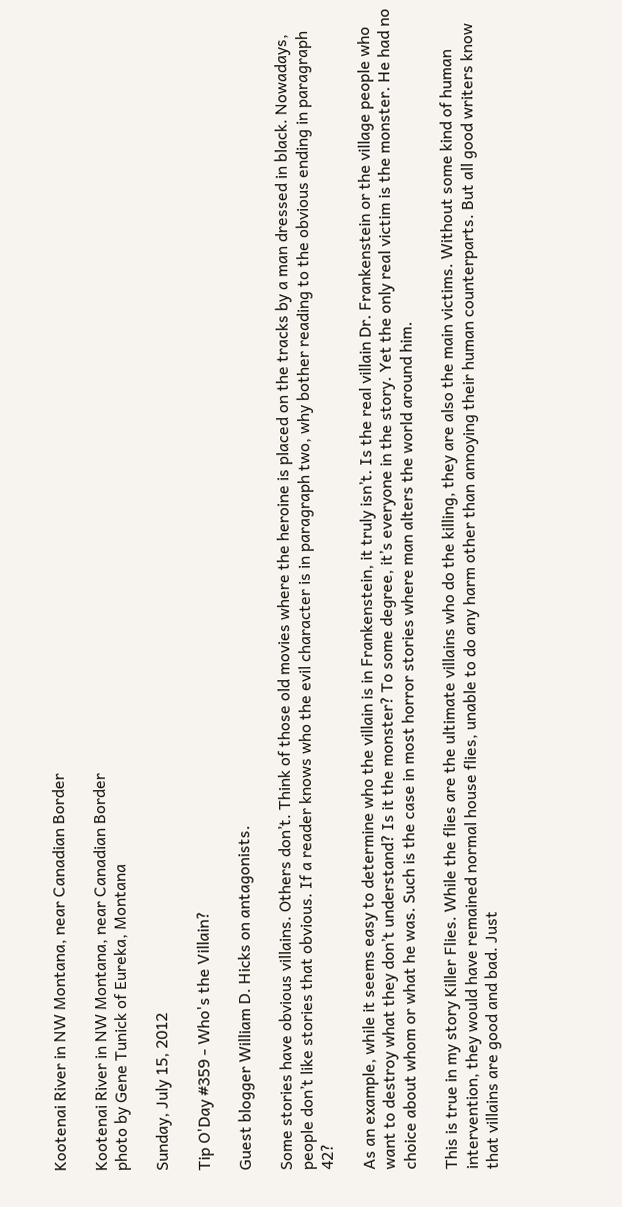Kootenai River in NW Montana, near Canadian Border

Kootenai River in NW Montana, near Canadian Border
photo by Gene Tunick of Eureka, Montana

Sunday, July 15, 2012

Tip O'Day #359 - Who's the Villain?

Guest blogger William D. Hicks on antagonists.

Some stories have obvious villains. Others don’t. Think of those old movies where the heroine is placed on the tracks by a man dressed in black. Nowadays, people don’t like stories that obvious. If a reader knows who the evil character is in paragraph two, why bother reading to the obvious ending in paragraph 42?

As an example, while it seems easy to determine who the villain is in Frankenstein, it truly isn’t. Is the real villain Dr. Frankenstein or the village people who want to destroy what they don’t understand? Is it the monster? To some degree, it’s everyone in the story. Yet the only real victim is the monster. He had no choice about whom or what he was. Such is the case in most horror stories where man alters the world around him.

This is true in my story Killer Flies. While the flies are the ultimate villains who do the killing, they are also the main victims. Without some kind of human intervention, they would have remained normal house flies, unable to do any harm other than annoying their human counterparts. But all good writers know that villains are good and bad. Just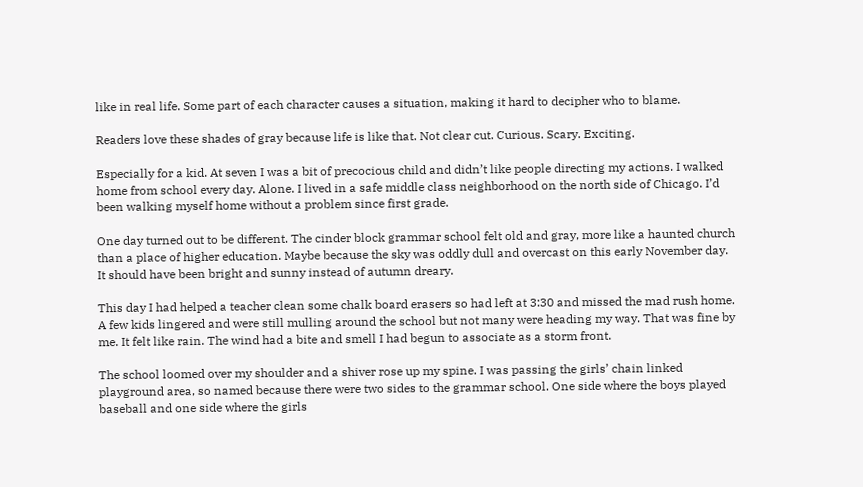like in real life. Some part of each character causes a situation, making it hard to decipher who to blame.

Readers love these shades of gray because life is like that. Not clear cut. Curious. Scary. Exciting.

Especially for a kid. At seven I was a bit of precocious child and didn’t like people directing my actions. I walked home from school every day. Alone. I lived in a safe middle class neighborhood on the north side of Chicago. I’d been walking myself home without a problem since first grade.

One day turned out to be different. The cinder block grammar school felt old and gray, more like a haunted church than a place of higher education. Maybe because the sky was oddly dull and overcast on this early November day. It should have been bright and sunny instead of autumn dreary.

This day I had helped a teacher clean some chalk board erasers so had left at 3:30 and missed the mad rush home. A few kids lingered and were still mulling around the school but not many were heading my way. That was fine by me. It felt like rain. The wind had a bite and smell I had begun to associate as a storm front.

The school loomed over my shoulder and a shiver rose up my spine. I was passing the girls’ chain linked playground area, so named because there were two sides to the grammar school. One side where the boys played baseball and one side where the girls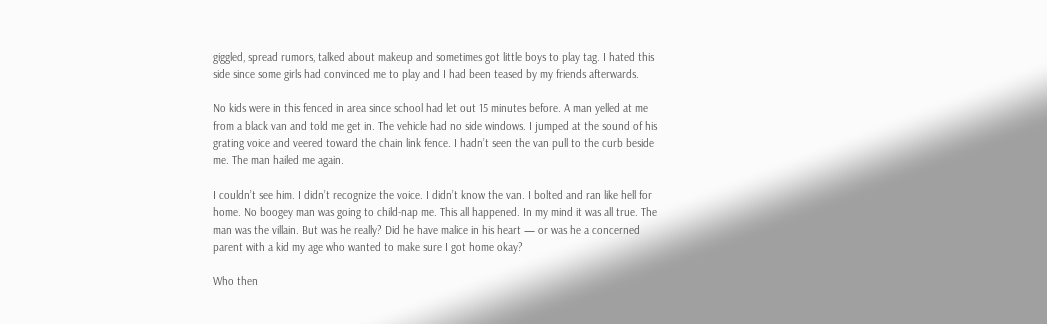giggled, spread rumors, talked about makeup and sometimes got little boys to play tag. I hated this side since some girls had convinced me to play and I had been teased by my friends afterwards.

No kids were in this fenced in area since school had let out 15 minutes before. A man yelled at me from a black van and told me get in. The vehicle had no side windows. I jumped at the sound of his grating voice and veered toward the chain link fence. I hadn’t seen the van pull to the curb beside me. The man hailed me again.

I couldn’t see him. I didn’t recognize the voice. I didn’t know the van. I bolted and ran like hell for home. No boogey man was going to child-nap me. This all happened. In my mind it was all true. The man was the villain. But was he really? Did he have malice in his heart — or was he a concerned parent with a kid my age who wanted to make sure I got home okay?

Who then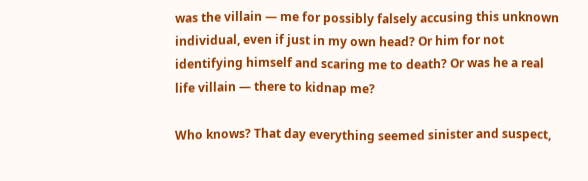was the villain — me for possibly falsely accusing this unknown individual, even if just in my own head? Or him for not identifying himself and scaring me to death? Or was he a real life villain — there to kidnap me?

Who knows? That day everything seemed sinister and suspect,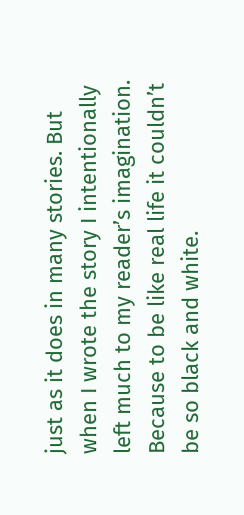just as it does in many stories. But when I wrote the story I intentionally left much to my reader’s imagination. Because to be like real life it couldn’t be so black and white.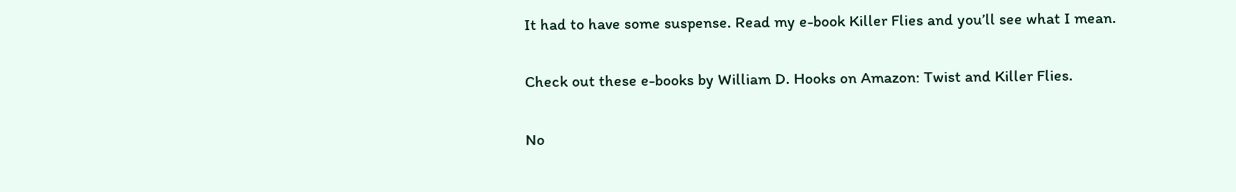It had to have some suspense. Read my e-book Killer Flies and you’ll see what I mean.

Check out these e-books by William D. Hooks on Amazon: Twist and Killer Flies.

No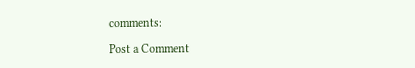comments:

Post a Comment